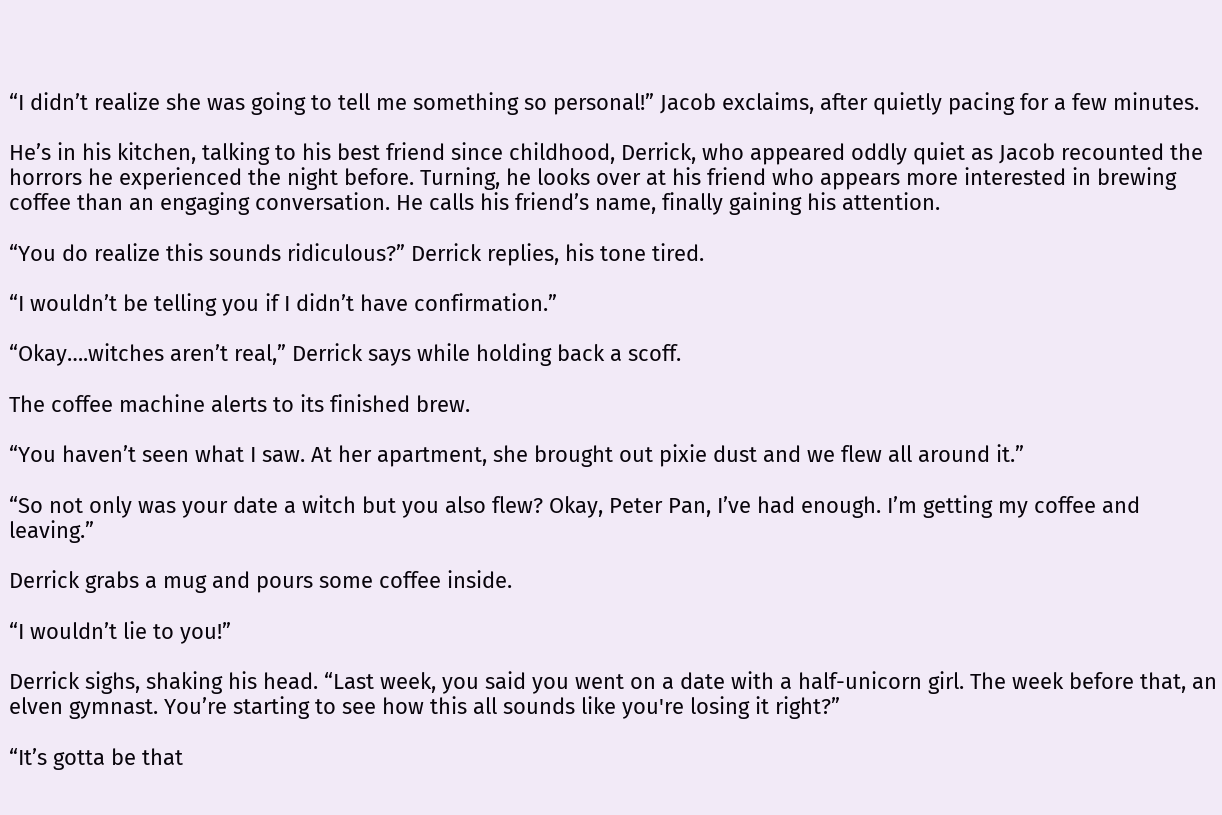“I didn’t realize she was going to tell me something so personal!” Jacob exclaims, after quietly pacing for a few minutes.

He’s in his kitchen, talking to his best friend since childhood, Derrick, who appeared oddly quiet as Jacob recounted the horrors he experienced the night before. Turning, he looks over at his friend who appears more interested in brewing coffee than an engaging conversation. He calls his friend’s name, finally gaining his attention.

“You do realize this sounds ridiculous?” Derrick replies, his tone tired.

“I wouldn’t be telling you if I didn’t have confirmation.”

“Okay….witches aren’t real,” Derrick says while holding back a scoff.

The coffee machine alerts to its finished brew.

“You haven’t seen what I saw. At her apartment, she brought out pixie dust and we flew all around it.”

“So not only was your date a witch but you also flew? Okay, Peter Pan, I’ve had enough. I’m getting my coffee and leaving.”

Derrick grabs a mug and pours some coffee inside.

“I wouldn’t lie to you!”

Derrick sighs, shaking his head. “Last week, you said you went on a date with a half-unicorn girl. The week before that, an elven gymnast. You’re starting to see how this all sounds like you're losing it right?”

“It’s gotta be that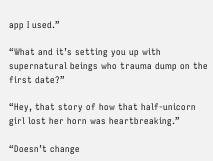app I used.”

“What and it’s setting you up with supernatural beings who trauma dump on the first date?”

“Hey, that story of how that half-unicorn girl lost her horn was heartbreaking.”

“Doesn’t change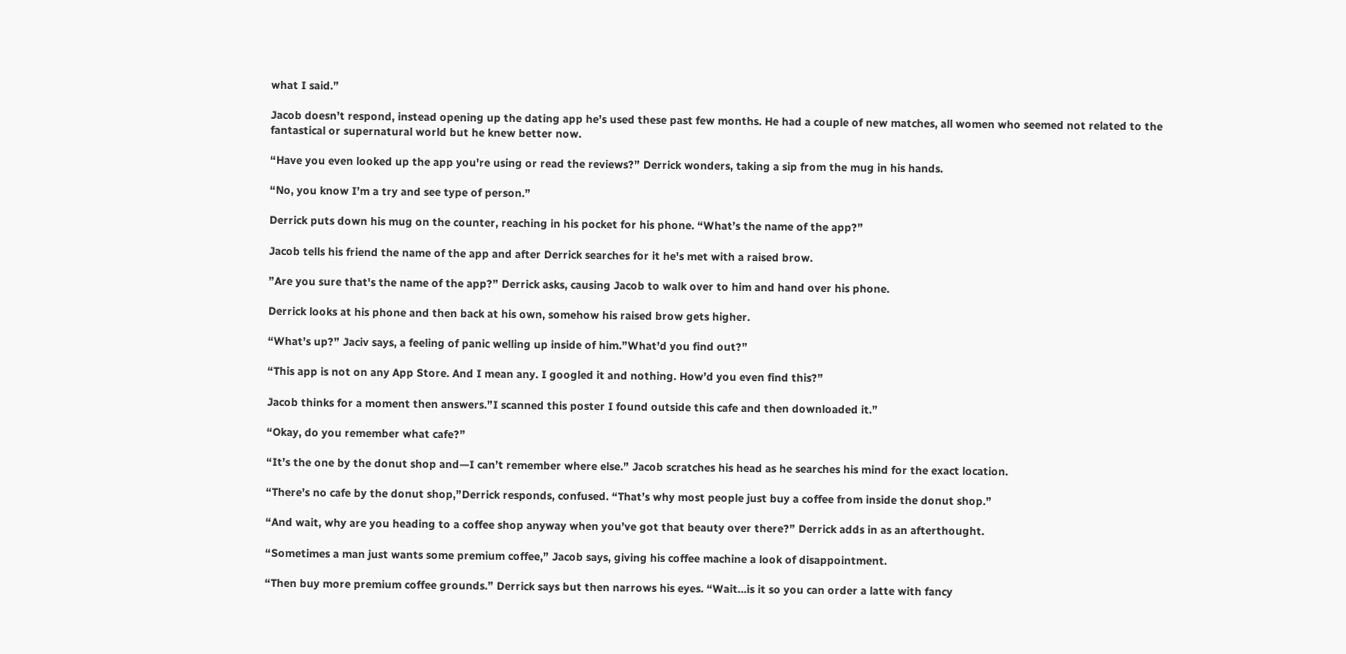what I said.”

Jacob doesn’t respond, instead opening up the dating app he’s used these past few months. He had a couple of new matches, all women who seemed not related to the fantastical or supernatural world but he knew better now.

“Have you even looked up the app you're using or read the reviews?” Derrick wonders, taking a sip from the mug in his hands.

“No, you know I’m a try and see type of person.”

Derrick puts down his mug on the counter, reaching in his pocket for his phone. “What’s the name of the app?”

Jacob tells his friend the name of the app and after Derrick searches for it he's met with a raised brow.

”Are you sure that's the name of the app?” Derrick asks, causing Jacob to walk over to him and hand over his phone.

Derrick looks at his phone and then back at his own, somehow his raised brow gets higher.

“What’s up?” Jaciv says, a feeling of panic welling up inside of him.”What’d you find out?”

“This app is not on any App Store. And I mean any. I googled it and nothing. How’d you even find this?”

Jacob thinks for a moment then answers.”I scanned this poster I found outside this cafe and then downloaded it.”

“Okay, do you remember what cafe?”

“It’s the one by the donut shop and—I can’t remember where else.” Jacob scratches his head as he searches his mind for the exact location.

“There’s no cafe by the donut shop,”Derrick responds, confused. “That’s why most people just buy a coffee from inside the donut shop.”

“And wait, why are you heading to a coffee shop anyway when you’ve got that beauty over there?” Derrick adds in as an afterthought.

“Sometimes a man just wants some premium coffee,” Jacob says, giving his coffee machine a look of disappointment.

“Then buy more premium coffee grounds.” Derrick says but then narrows his eyes. “Wait…is it so you can order a latte with fancy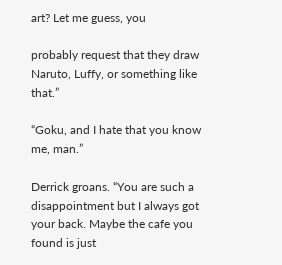art? Let me guess, you

probably request that they draw Naruto, Luffy, or something like that.”

“Goku, and I hate that you know me, man.”

Derrick groans. “You are such a disappointment but I always got your back. Maybe the cafe you found is just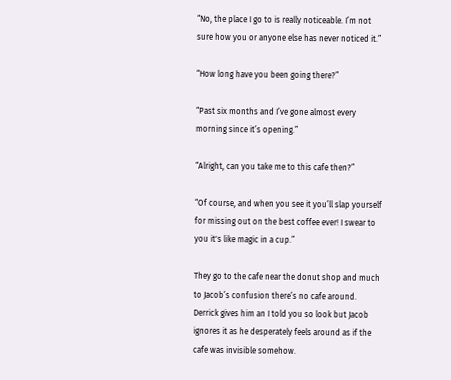“No, the place I go to is really noticeable. I’m not sure how you or anyone else has never noticed it.”

“How long have you been going there?”

“Past six months and I’ve gone almost every morning since it’s opening.”

“Alright, can you take me to this cafe then?”

“Of course, and when you see it you’ll slap yourself for missing out on the best coffee ever! I swear to you it's like magic in a cup.”

They go to the cafe near the donut shop and much to Jacob’s confusion there’s no cafe around. Derrick gives him an I told you so look but Jacob ignores it as he desperately feels around as if the cafe was invisible somehow.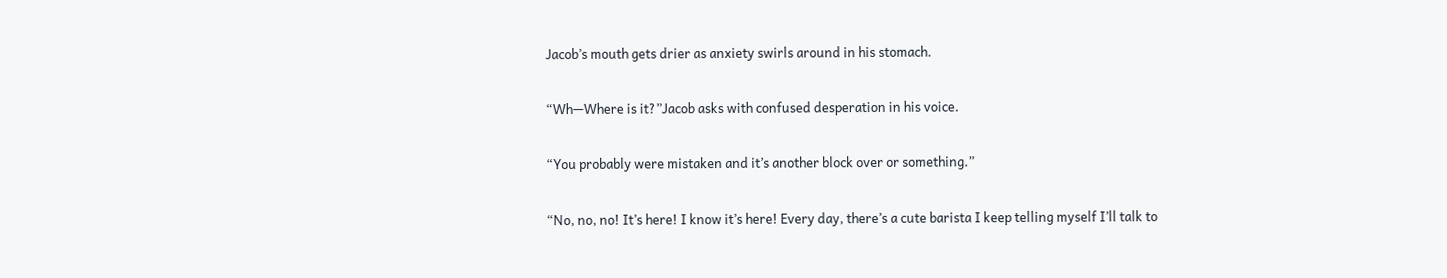Jacob’s mouth gets drier as anxiety swirls around in his stomach.

“Wh—Where is it?”Jacob asks with confused desperation in his voice.

“You probably were mistaken and it’s another block over or something.”

“No, no, no! It’s here! I know it’s here! Every day, there’s a cute barista I keep telling myself I’ll talk to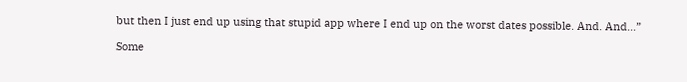but then I just end up using that stupid app where I end up on the worst dates possible. And. And…”

Some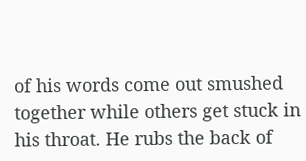of his words come out smushed together while others get stuck in his throat. He rubs the back of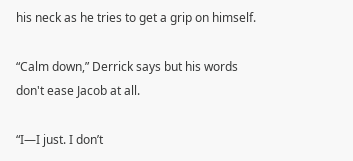his neck as he tries to get a grip on himself.

“Calm down,” Derrick says but his words don't ease Jacob at all.

“I—I just. I don’t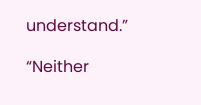understand.”

“Neither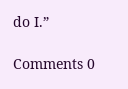do I.”

Comments 0